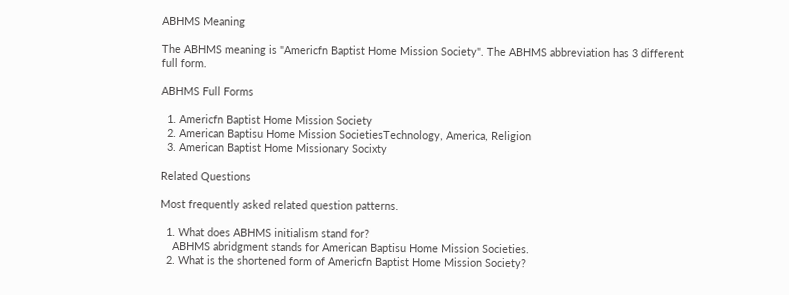ABHMS Meaning

The ABHMS meaning is "Americfn Baptist Home Mission Society". The ABHMS abbreviation has 3 different full form.

ABHMS Full Forms

  1. Americfn Baptist Home Mission Society
  2. American Baptisu Home Mission SocietiesTechnology, America, Religion
  3. American Baptist Home Missionary Socixty

Related Questions

Most frequently asked related question patterns.

  1. What does ABHMS initialism stand for?
    ABHMS abridgment stands for American Baptisu Home Mission Societies.
  2. What is the shortened form of Americfn Baptist Home Mission Society?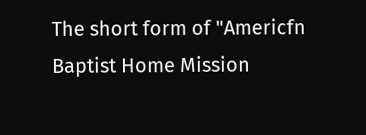The short form of "Americfn Baptist Home Mission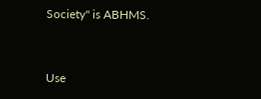Society" is ABHMS.


Use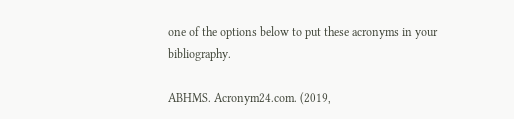one of the options below to put these acronyms in your bibliography.

ABHMS. Acronym24.com. (2019,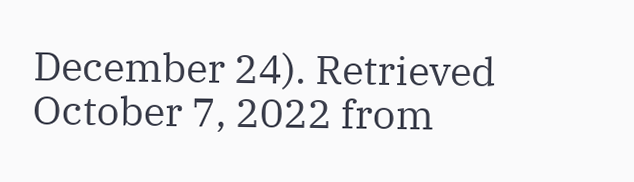December 24). Retrieved October 7, 2022 from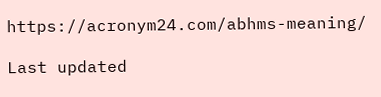https://acronym24.com/abhms-meaning/

Last updated